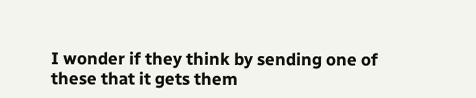I wonder if they think by sending one of these that it gets them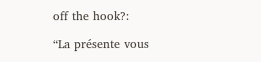off the hook?:

“La présente vous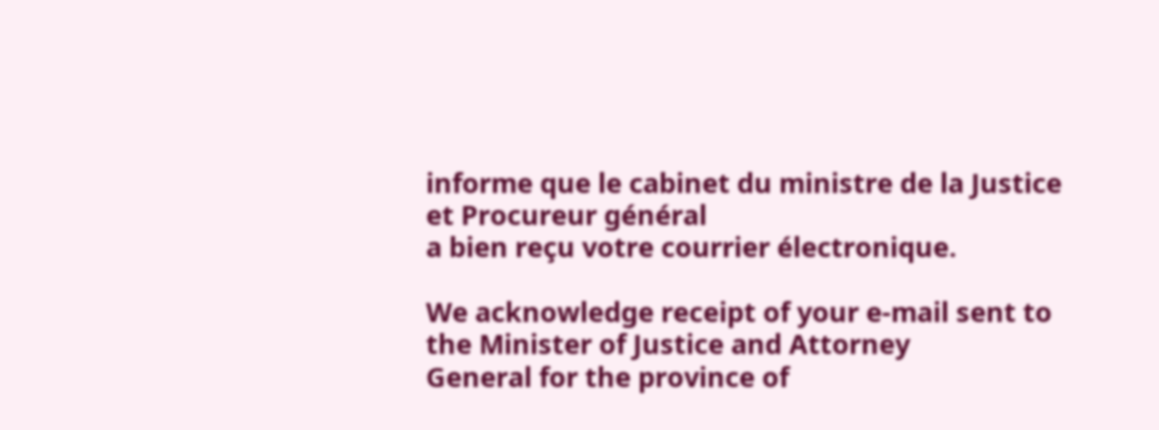informe que le cabinet du ministre de la Justice et Procureur général
a bien reçu votre courrier électronique.

We acknowledge receipt of your e-mail sent to the Minister of Justice and Attorney
General for the province of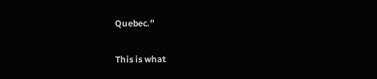Quebec.”

This is what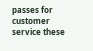passes for customer service these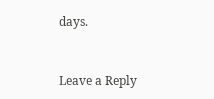days.


Leave a Reply